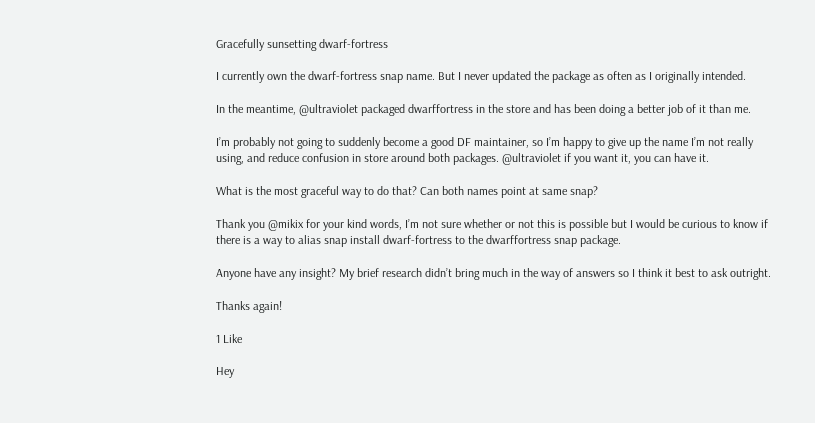Gracefully sunsetting dwarf-fortress

I currently own the dwarf-fortress snap name. But I never updated the package as often as I originally intended.

In the meantime, @ultraviolet packaged dwarffortress in the store and has been doing a better job of it than me.

I’m probably not going to suddenly become a good DF maintainer, so I’m happy to give up the name I’m not really using, and reduce confusion in store around both packages. @ultraviolet if you want it, you can have it.

What is the most graceful way to do that? Can both names point at same snap?

Thank you @mikix for your kind words, I’m not sure whether or not this is possible but I would be curious to know if there is a way to alias snap install dwarf-fortress to the dwarffortress snap package.

Anyone have any insight? My brief research didn’t bring much in the way of answers so I think it best to ask outright.

Thanks again!

1 Like

Hey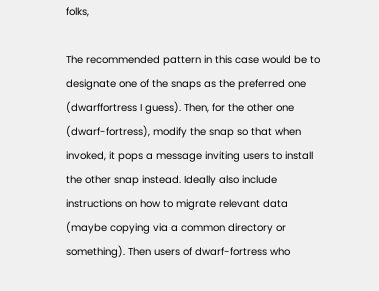folks,

The recommended pattern in this case would be to designate one of the snaps as the preferred one (dwarffortress I guess). Then, for the other one (dwarf-fortress), modify the snap so that when invoked, it pops a message inviting users to install the other snap instead. Ideally also include instructions on how to migrate relevant data (maybe copying via a common directory or something). Then users of dwarf-fortress who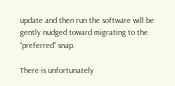update and then run the software will be gently nudged toward migrating to the “preferred” snap.

There is unfortunately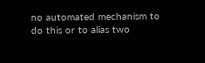no automated mechanism to do this or to alias two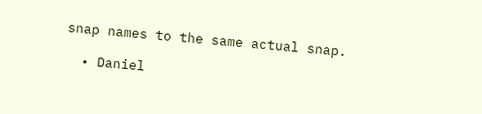snap names to the same actual snap.

  • Daniel